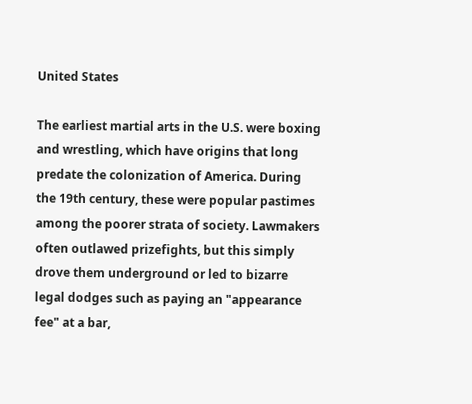United States

The earliest martial arts in the U.S. were boxing and wrestling, which have origins that long predate the colonization of America. During the 19th century, these were popular pastimes among the poorer strata of society. Lawmakers often outlawed prizefights, but this simply drove them underground or led to bizarre legal dodges such as paying an "appearance fee" at a bar,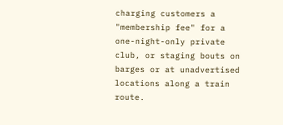charging customers a "membership fee" for a one-night-only private club, or staging bouts on barges or at unadvertised locations along a train route.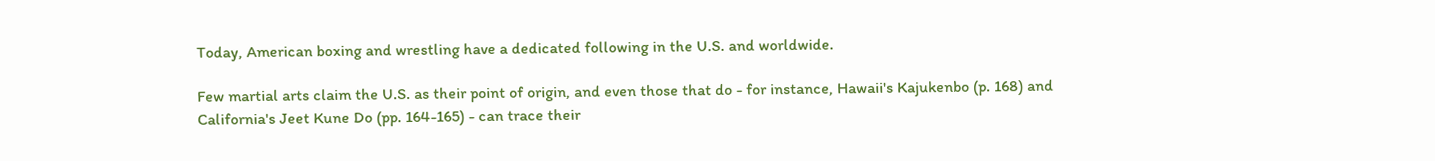Today, American boxing and wrestling have a dedicated following in the U.S. and worldwide.

Few martial arts claim the U.S. as their point of origin, and even those that do - for instance, Hawaii's Kajukenbo (p. 168) and California's Jeet Kune Do (pp. 164-165) - can trace their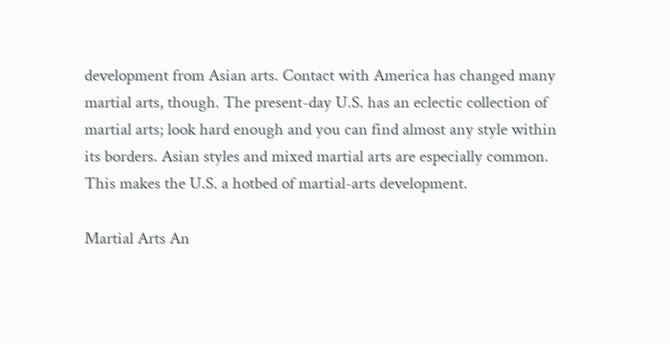development from Asian arts. Contact with America has changed many martial arts, though. The present-day U.S. has an eclectic collection of martial arts; look hard enough and you can find almost any style within its borders. Asian styles and mixed martial arts are especially common. This makes the U.S. a hotbed of martial-arts development.

Martial Arts An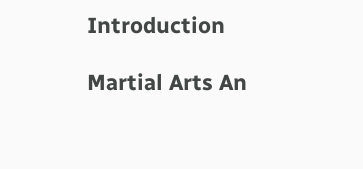Introduction

Martial Arts An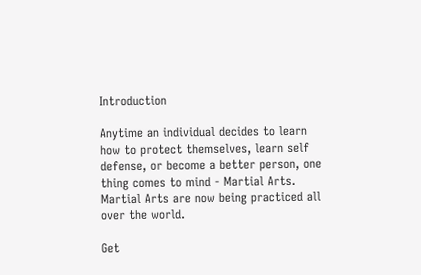Introduction

Anytime an individual decides to learn how to protect themselves, learn self defense, or become a better person, one thing comes to mind - Martial Arts. Martial Arts are now being practiced all over the world.

Get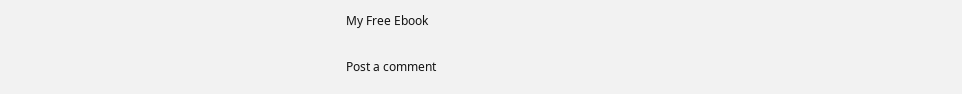My Free Ebook

Post a comment